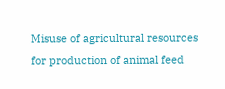Misuse of agricultural resources for production of animal feed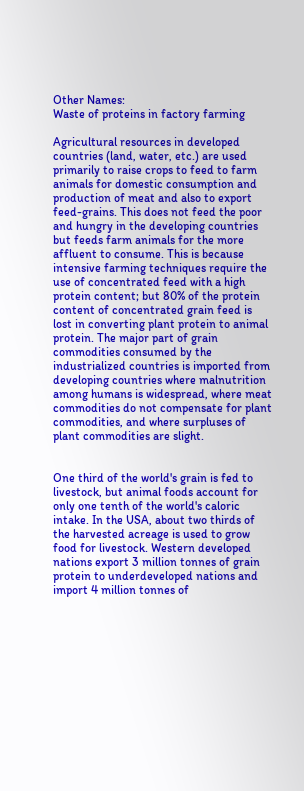Other Names:
Waste of proteins in factory farming

Agricultural resources in developed countries (land, water, etc.) are used primarily to raise crops to feed to farm animals for domestic consumption and production of meat and also to export feed-grains. This does not feed the poor and hungry in the developing countries but feeds farm animals for the more affluent to consume. This is because intensive farming techniques require the use of concentrated feed with a high protein content; but 80% of the protein content of concentrated grain feed is lost in converting plant protein to animal protein. The major part of grain commodities consumed by the industrialized countries is imported from developing countries where malnutrition among humans is widespread, where meat commodities do not compensate for plant commodities, and where surpluses of plant commodities are slight.


One third of the world's grain is fed to livestock, but animal foods account for only one tenth of the world's caloric intake. In the USA, about two thirds of the harvested acreage is used to grow food for livestock. Western developed nations export 3 million tonnes of grain protein to underdeveloped nations and import 4 million tonnes of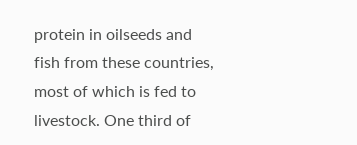protein in oilseeds and fish from these countries, most of which is fed to livestock. One third of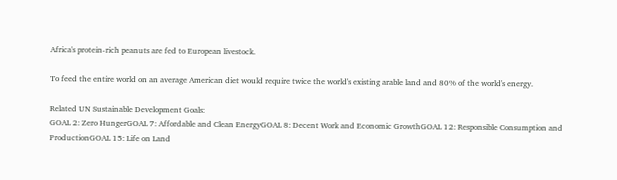Africa's protein-rich peanuts are fed to European livestock.

To feed the entire world on an average American diet would require twice the world's existing arable land and 80% of the world's energy.

Related UN Sustainable Development Goals:
GOAL 2: Zero HungerGOAL 7: Affordable and Clean EnergyGOAL 8: Decent Work and Economic GrowthGOAL 12: Responsible Consumption and ProductionGOAL 15: Life on Land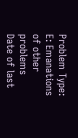Problem Type:
E: Emanations of other problems
Date of last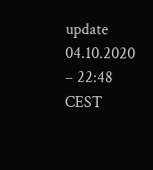update
04.10.2020 – 22:48 CEST